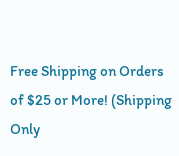Free Shipping on Orders of $25 or More! (Shipping Only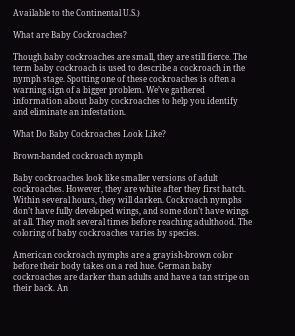Available to the Continental U.S.)

What are Baby Cockroaches?

Though baby cockroaches are small, they are still fierce. The term baby cockroach is used to describe a cockroach in the nymph stage. Spotting one of these cockroaches is often a warning sign of a bigger problem. We’ve gathered information about baby cockroaches to help you identify and eliminate an infestation.

What Do Baby Cockroaches Look Like?

Brown-banded cockroach nymph

Baby cockroaches look like smaller versions of adult cockroaches. However, they are white after they first hatch. Within several hours, they will darken. Cockroach nymphs don’t have fully developed wings, and some don’t have wings at all. They molt several times before reaching adulthood. The coloring of baby cockroaches varies by species.

American cockroach nymphs are a grayish-brown color before their body takes on a red hue. German baby cockroaches are darker than adults and have a tan stripe on their back. An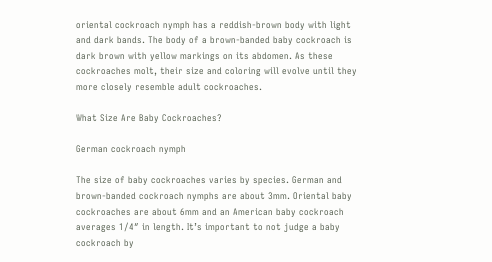oriental cockroach nymph has a reddish-brown body with light and dark bands. The body of a brown-banded baby cockroach is dark brown with yellow markings on its abdomen. As these cockroaches molt, their size and coloring will evolve until they more closely resemble adult cockroaches.

What Size Are Baby Cockroaches?

German cockroach nymph

The size of baby cockroaches varies by species. German and brown-banded cockroach nymphs are about 3mm. Oriental baby cockroaches are about 6mm and an American baby cockroach averages 1/4ʺ in length. It’s important to not judge a baby cockroach by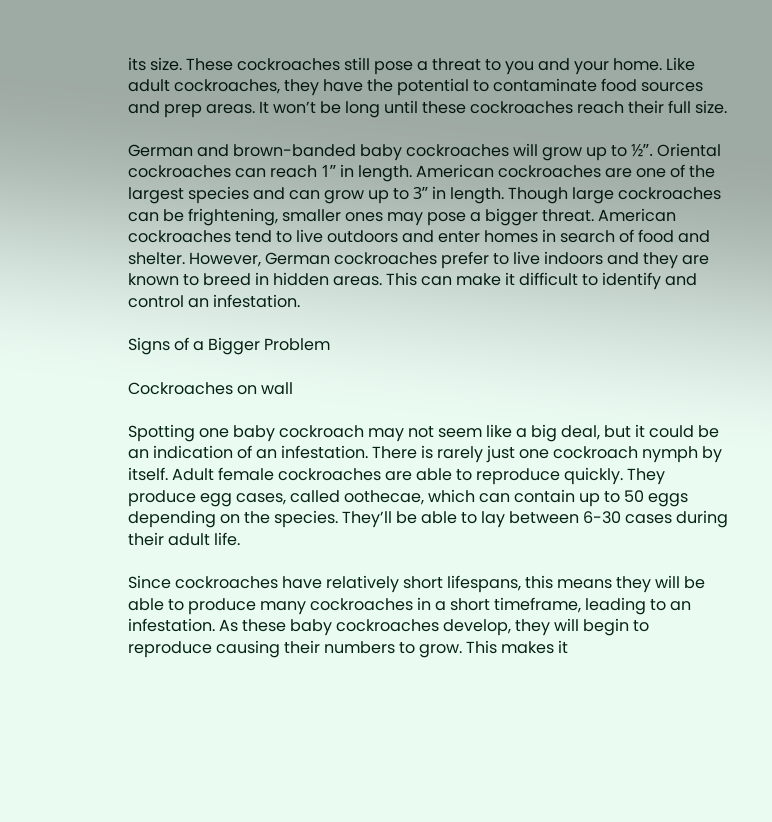its size. These cockroaches still pose a threat to you and your home. Like adult cockroaches, they have the potential to contaminate food sources and prep areas. It won’t be long until these cockroaches reach their full size.

German and brown-banded baby cockroaches will grow up to ½ʺ. Oriental cockroaches can reach 1ʺ in length. American cockroaches are one of the largest species and can grow up to 3ʺ in length. Though large cockroaches can be frightening, smaller ones may pose a bigger threat. American cockroaches tend to live outdoors and enter homes in search of food and shelter. However, German cockroaches prefer to live indoors and they are known to breed in hidden areas. This can make it difficult to identify and control an infestation.

Signs of a Bigger Problem

Cockroaches on wall

Spotting one baby cockroach may not seem like a big deal, but it could be an indication of an infestation. There is rarely just one cockroach nymph by itself. Adult female cockroaches are able to reproduce quickly. They produce egg cases, called oothecae, which can contain up to 50 eggs depending on the species. They’ll be able to lay between 6-30 cases during their adult life.

Since cockroaches have relatively short lifespans, this means they will be able to produce many cockroaches in a short timeframe, leading to an infestation. As these baby cockroaches develop, they will begin to reproduce causing their numbers to grow. This makes it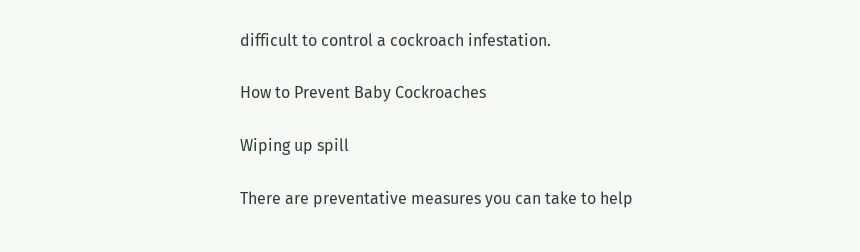difficult to control a cockroach infestation.

How to Prevent Baby Cockroaches

Wiping up spill

There are preventative measures you can take to help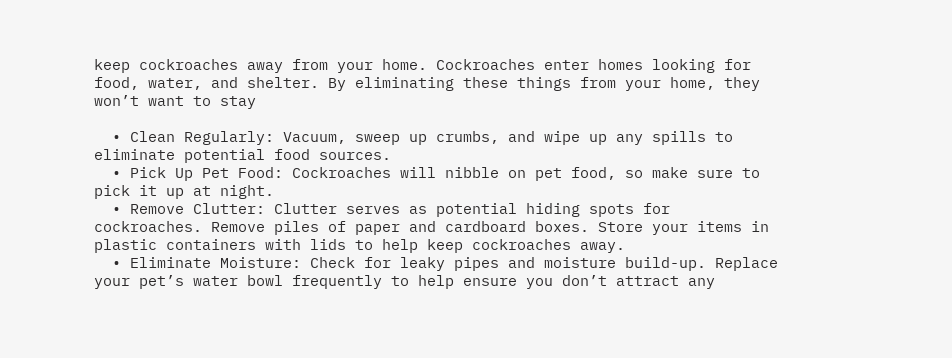keep cockroaches away from your home. Cockroaches enter homes looking for food, water, and shelter. By eliminating these things from your home, they won’t want to stay

  • Clean Regularly: Vacuum, sweep up crumbs, and wipe up any spills to eliminate potential food sources.
  • Pick Up Pet Food: Cockroaches will nibble on pet food, so make sure to pick it up at night.
  • Remove Clutter: Clutter serves as potential hiding spots for cockroaches. Remove piles of paper and cardboard boxes. Store your items in plastic containers with lids to help keep cockroaches away.
  • Eliminate Moisture: Check for leaky pipes and moisture build-up. Replace your pet’s water bowl frequently to help ensure you don’t attract any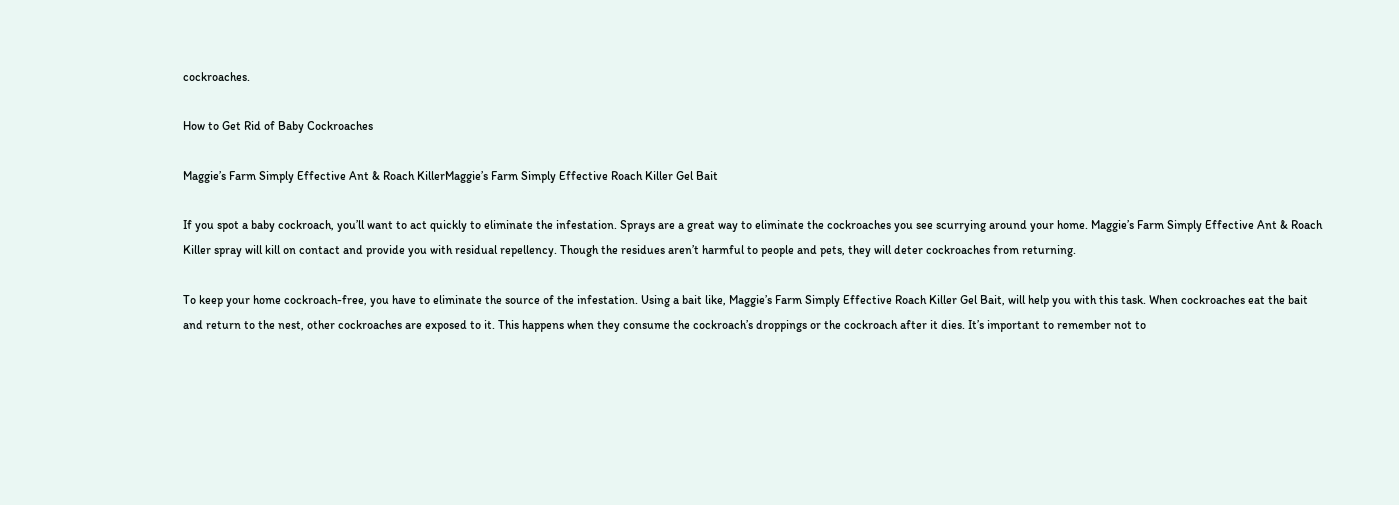cockroaches.

How to Get Rid of Baby Cockroaches

Maggie’s Farm Simply Effective Ant & Roach KillerMaggie’s Farm Simply Effective Roach Killer Gel Bait

If you spot a baby cockroach, you’ll want to act quickly to eliminate the infestation. Sprays are a great way to eliminate the cockroaches you see scurrying around your home. Maggie’s Farm Simply Effective Ant & Roach Killer spray will kill on contact and provide you with residual repellency. Though the residues aren’t harmful to people and pets, they will deter cockroaches from returning.

To keep your home cockroach-free, you have to eliminate the source of the infestation. Using a bait like, Maggie’s Farm Simply Effective Roach Killer Gel Bait, will help you with this task. When cockroaches eat the bait and return to the nest, other cockroaches are exposed to it. This happens when they consume the cockroach’s droppings or the cockroach after it dies. It’s important to remember not to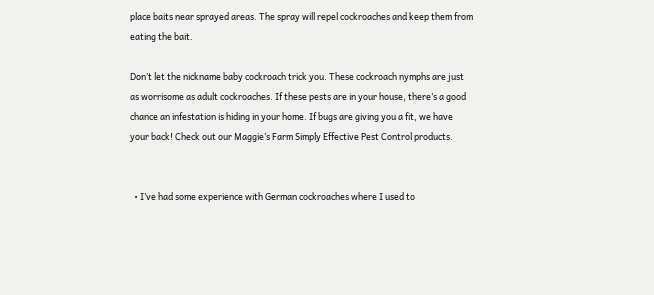place baits near sprayed areas. The spray will repel cockroaches and keep them from eating the bait.

Don’t let the nickname baby cockroach trick you. These cockroach nymphs are just as worrisome as adult cockroaches. If these pests are in your house, there’s a good chance an infestation is hiding in your home. If bugs are giving you a fit, we have your back! Check out our Maggie’s Farm Simply Effective Pest Control products.


  • I’ve had some experience with German cockroaches where I used to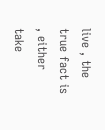live , the true fact is , either take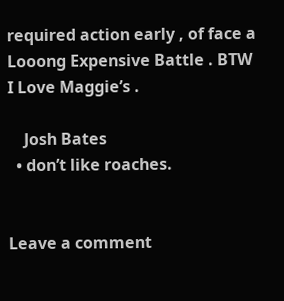required action early , of face a Looong Expensive Battle . BTW I Love Maggie’s .

    Josh Bates
  • don’t like roaches.


Leave a comment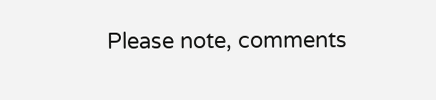Please note, comments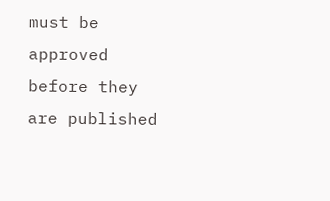must be approved before they are published